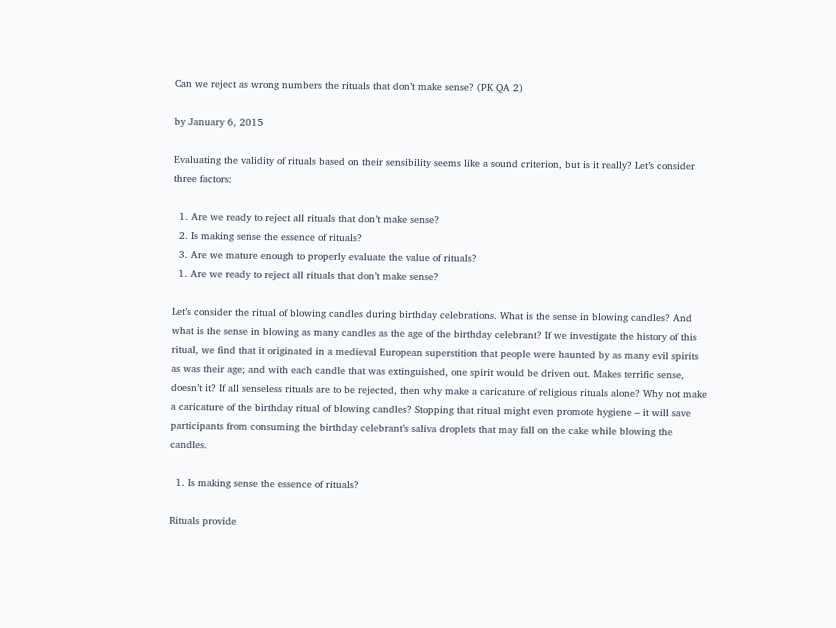Can we reject as wrong numbers the rituals that don’t make sense? (PK QA 2)

by January 6, 2015

Evaluating the validity of rituals based on their sensibility seems like a sound criterion, but is it really? Let’s consider three factors:

  1. Are we ready to reject all rituals that don’t make sense?
  2. Is making sense the essence of rituals?
  3. Are we mature enough to properly evaluate the value of rituals?
  1. Are we ready to reject all rituals that don’t make sense?

Let’s consider the ritual of blowing candles during birthday celebrations. What is the sense in blowing candles? And what is the sense in blowing as many candles as the age of the birthday celebrant? If we investigate the history of this ritual, we find that it originated in a medieval European superstition that people were haunted by as many evil spirits as was their age; and with each candle that was extinguished, one spirit would be driven out. Makes terrific sense, doesn’t it? If all senseless rituals are to be rejected, then why make a caricature of religious rituals alone? Why not make a caricature of the birthday ritual of blowing candles? Stopping that ritual might even promote hygiene – it will save participants from consuming the birthday celebrant’s saliva droplets that may fall on the cake while blowing the candles.

  1. Is making sense the essence of rituals?

Rituals provide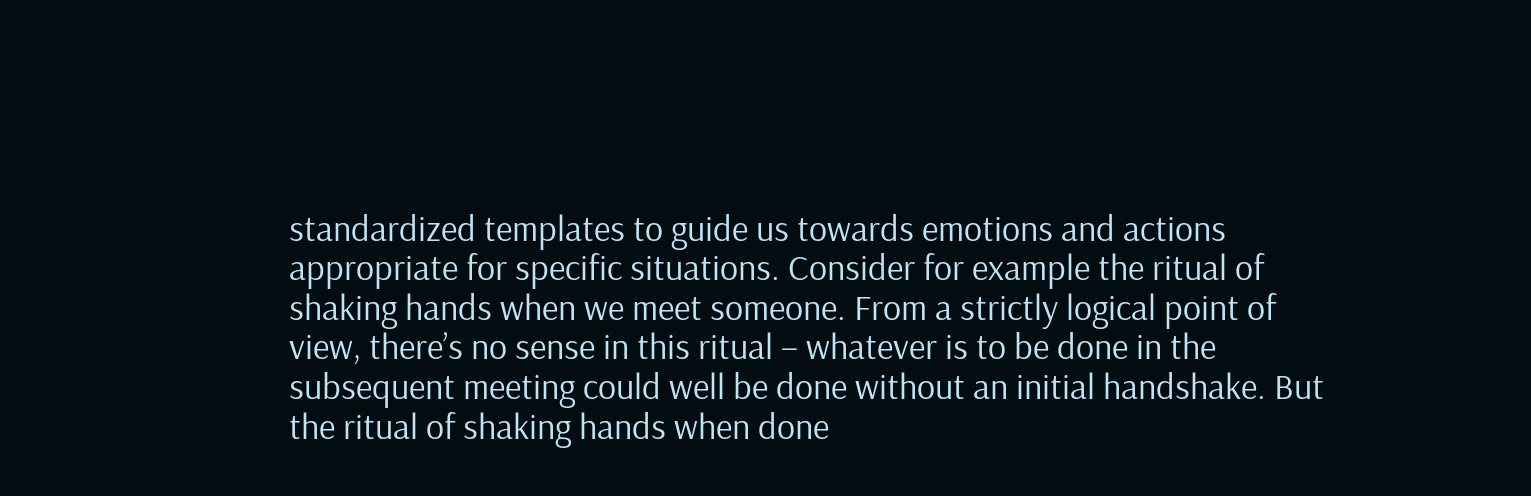standardized templates to guide us towards emotions and actions appropriate for specific situations. Consider for example the ritual of shaking hands when we meet someone. From a strictly logical point of view, there’s no sense in this ritual – whatever is to be done in the subsequent meeting could well be done without an initial handshake. But the ritual of shaking hands when done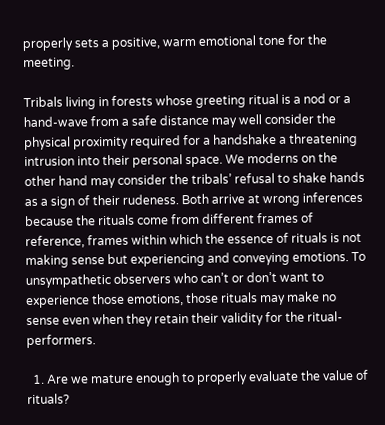properly sets a positive, warm emotional tone for the meeting.

Tribals living in forests whose greeting ritual is a nod or a hand-wave from a safe distance may well consider the physical proximity required for a handshake a threatening intrusion into their personal space. We moderns on the other hand may consider the tribals’ refusal to shake hands as a sign of their rudeness. Both arrive at wrong inferences because the rituals come from different frames of reference, frames within which the essence of rituals is not making sense but experiencing and conveying emotions. To unsympathetic observers who can’t or don’t want to experience those emotions, those rituals may make no sense even when they retain their validity for the ritual-performers.

  1. Are we mature enough to properly evaluate the value of rituals?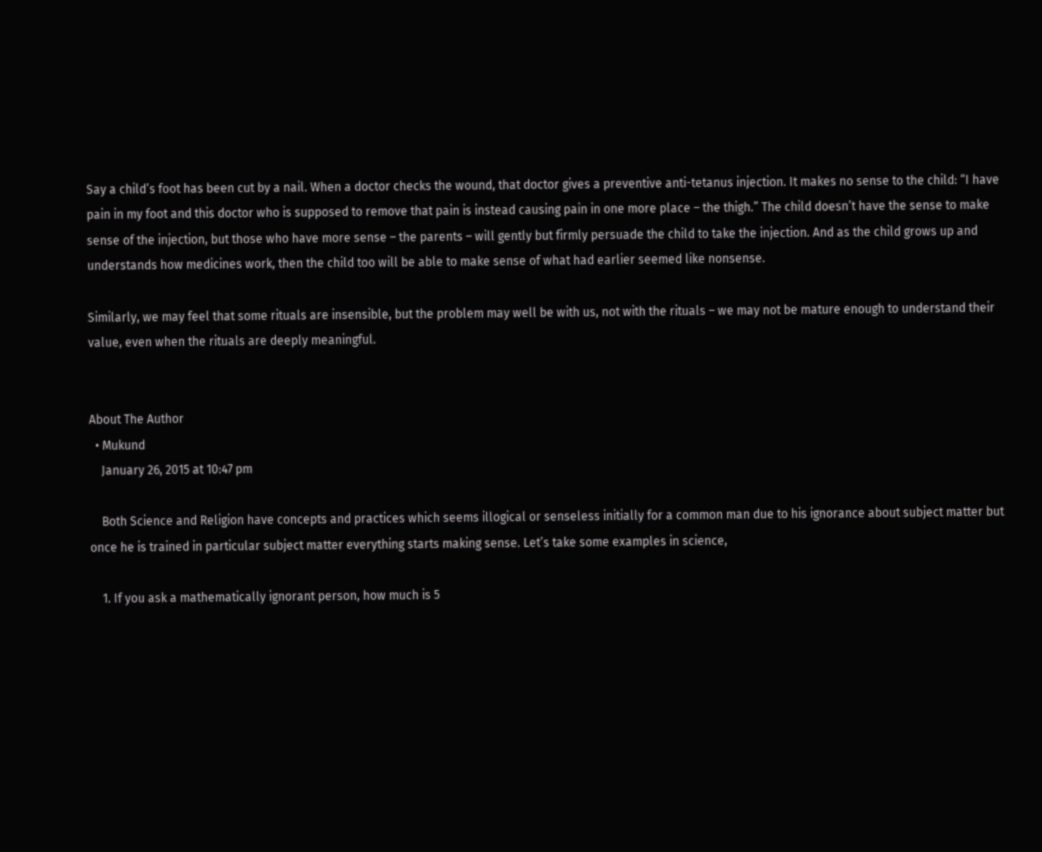Say a child’s foot has been cut by a nail. When a doctor checks the wound, that doctor gives a preventive anti-tetanus injection. It makes no sense to the child: “I have pain in my foot and this doctor who is supposed to remove that pain is instead causing pain in one more place – the thigh.” The child doesn’t have the sense to make sense of the injection, but those who have more sense – the parents – will gently but firmly persuade the child to take the injection. And as the child grows up and understands how medicines work, then the child too will be able to make sense of what had earlier seemed like nonsense.

Similarly, we may feel that some rituals are insensible, but the problem may well be with us, not with the rituals – we may not be mature enough to understand their value, even when the rituals are deeply meaningful.


About The Author
  • Mukund
    January 26, 2015 at 10:47 pm

    Both Science and Religion have concepts and practices which seems illogical or senseless initially for a common man due to his ignorance about subject matter but once he is trained in particular subject matter everything starts making sense. Let’s take some examples in science,

    1. If you ask a mathematically ignorant person, how much is 5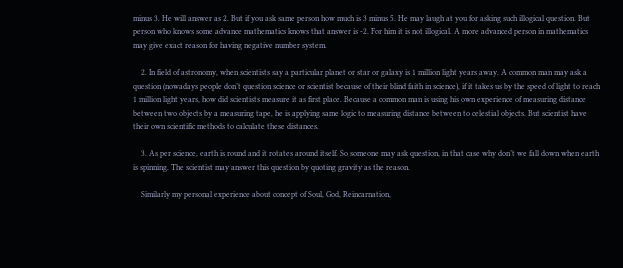minus 3. He will answer as 2. But if you ask same person how much is 3 minus 5. He may laugh at you for asking such illogical question. But person who knows some advance mathematics knows that answer is -2. For him it is not illogical. A more advanced person in mathematics may give exact reason for having negative number system.

    2. In field of astronomy, when scientists say a particular planet or star or galaxy is 1 million light years away. A common man may ask a question (nowadays people don’t question science or scientist because of their blind faith in science), if it takes us by the speed of light to reach 1 million light years, how did scientists measure it as first place. Because a common man is using his own experience of measuring distance between two objects by a measuring tape, he is applying same logic to measuring distance between to celestial objects. But scientist have their own scientific methods to calculate these distances.

    3. As per science, earth is round and it rotates around itself. So someone may ask question, in that case why don’t we fall down when earth is spinning. The scientist may answer this question by quoting gravity as the reason.

    Similarly my personal experience about concept of Soul, God, Reincarnation,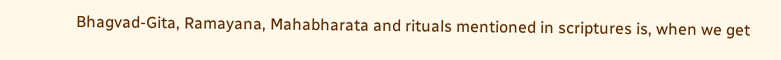Bhagvad-Gita, Ramayana, Mahabharata and rituals mentioned in scriptures is, when we get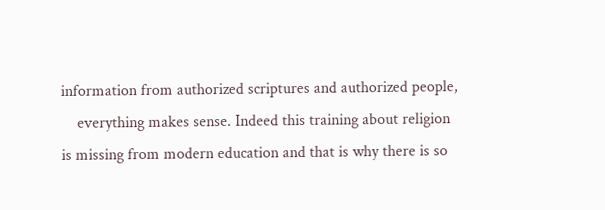information from authorized scriptures and authorized people,
    everything makes sense. Indeed this training about religion is missing from modern education and that is why there is so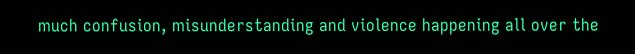much confusion, misunderstanding and violence happening all over the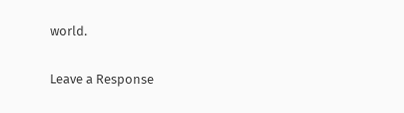world.

Leave a Response